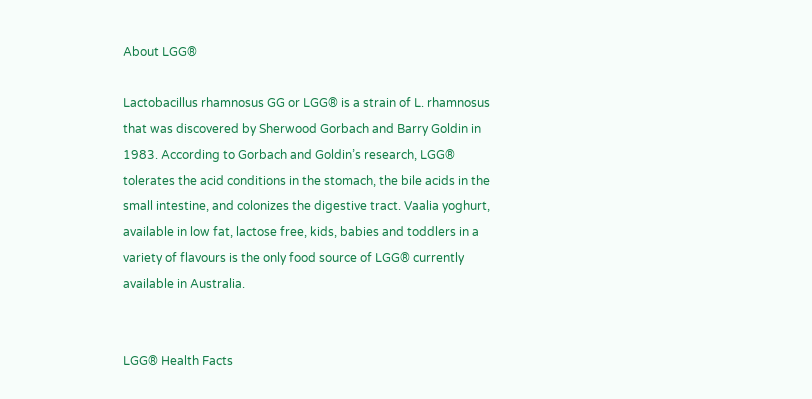About LGG®

Lactobacillus rhamnosus GG or LGG® is a strain of L. rhamnosus that was discovered by Sherwood Gorbach and Barry Goldin in 1983. According to Gorbach and Goldin’s research, LGG® tolerates the acid conditions in the stomach, the bile acids in the small intestine, and colonizes the digestive tract. Vaalia yoghurt, available in low fat, lactose free, kids, babies and toddlers in a variety of flavours is the only food source of LGG® currently available in Australia.


LGG® Health Facts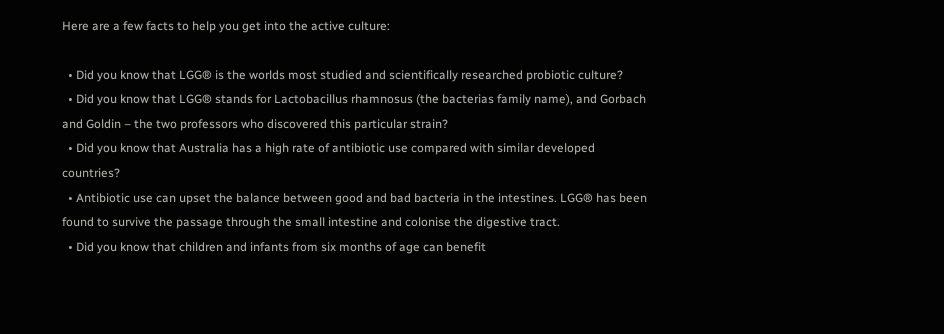Here are a few facts to help you get into the active culture:

  • Did you know that LGG® is the worlds most studied and scientifically researched probiotic culture?
  • Did you know that LGG® stands for Lactobacillus rhamnosus (the bacterias family name), and Gorbach and Goldin – the two professors who discovered this particular strain?
  • Did you know that Australia has a high rate of antibiotic use compared with similar developed countries?
  • Antibiotic use can upset the balance between good and bad bacteria in the intestines. LGG® has been found to survive the passage through the small intestine and colonise the digestive tract.
  • Did you know that children and infants from six months of age can benefit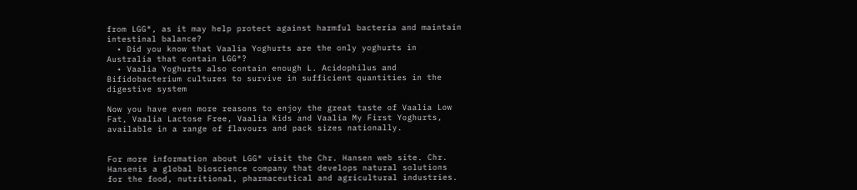from LGG®, as it may help protect against harmful bacteria and maintain intestinal balance?
  • Did you know that Vaalia Yoghurts are the only yoghurts in Australia that contain LGG®?
  • Vaalia Yoghurts also contain enough L. Acidophilus and Bifidobacterium cultures to survive in sufficient quantities in the digestive system

Now you have even more reasons to enjoy the great taste of Vaalia Low Fat, Vaalia Lactose Free, Vaalia Kids and Vaalia My First Yoghurts, available in a range of flavours and pack sizes nationally.


For more information about LGG® visit the Chr. Hansen web site. Chr. Hansenis a global bioscience company that develops natural solutions for the food, nutritional, pharmaceutical and agricultural industries.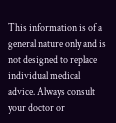This information is of a general nature only and is not designed to replace individual medical advice. Always consult your doctor or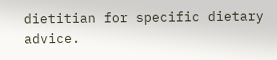dietitian for specific dietary advice.